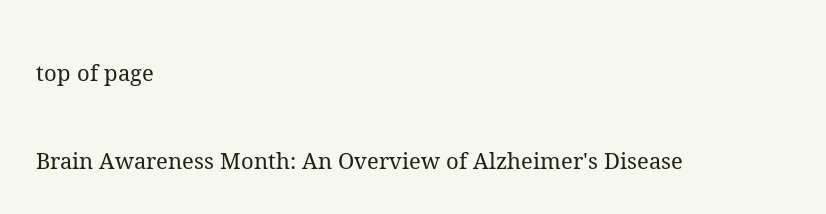top of page

Brain Awareness Month: An Overview of Alzheimer's Disease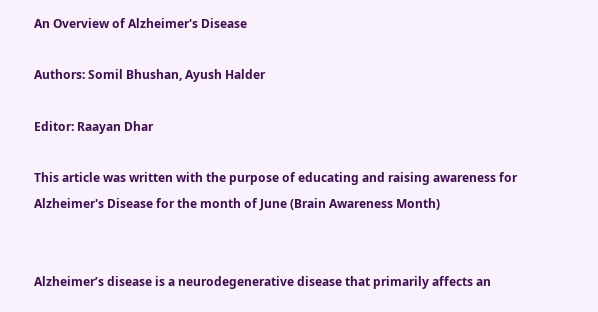An Overview of Alzheimer's Disease

Authors: Somil Bhushan, Ayush Halder

Editor: Raayan Dhar

This article was written with the purpose of educating and raising awareness for Alzheimer's Disease for the month of June (Brain Awareness Month)


Alzheimer’s disease is a neurodegenerative disease that primarily affects an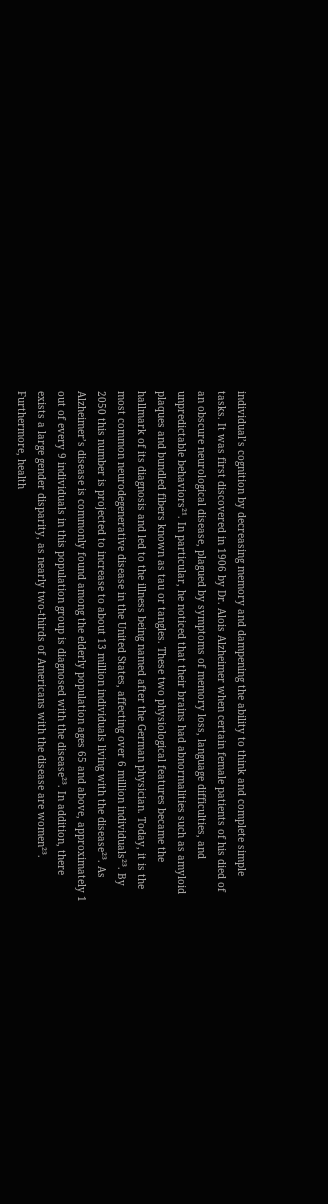individual’s cognition by decreasing memory and dampening the ability to think and complete simple tasks. It was first discovered in 1906 by Dr. Alois Alzheimer when certain female patients of his died of an obscure neurological disease, plagued by symptoms of memory loss, language difficulties, and unpredictable behaviors²¹. In particular, he noticed that their brains had abnormalities such as amyloid plaques and bundled fibers known as tau or tangles. These two physiological features became the hallmark of its diagnosis and led to the illness being named after the German physician. Today, it is the most common neurodegenerative disease in the United States, affecting over 6 million individuals²³. By 2050 this number is projected to increase to about 13 million individuals living with the disease²³. As Alzheimer’s disease is commonly found among the elderly population ages 65 and above, approximately 1 out of every 9 individuals in this population group is diagnosed with the disease²³. In addition, there exists a large gender disparity, as nearly two-thirds of Americans with the disease are women²³. Furthermore, health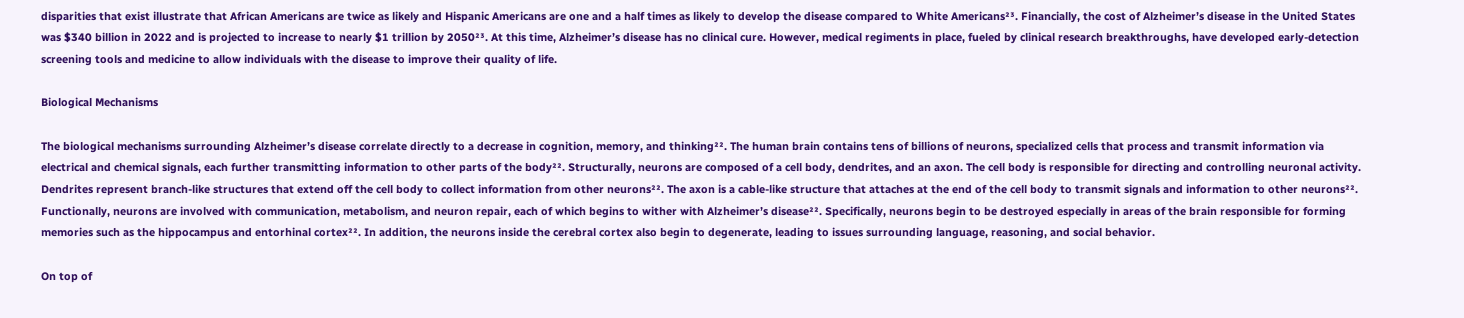disparities that exist illustrate that African Americans are twice as likely and Hispanic Americans are one and a half times as likely to develop the disease compared to White Americans²³. Financially, the cost of Alzheimer’s disease in the United States was $340 billion in 2022 and is projected to increase to nearly $1 trillion by 2050²³. At this time, Alzheimer’s disease has no clinical cure. However, medical regiments in place, fueled by clinical research breakthroughs, have developed early-detection screening tools and medicine to allow individuals with the disease to improve their quality of life.

Biological Mechanisms

The biological mechanisms surrounding Alzheimer’s disease correlate directly to a decrease in cognition, memory, and thinking²². The human brain contains tens of billions of neurons, specialized cells that process and transmit information via electrical and chemical signals, each further transmitting information to other parts of the body²². Structurally, neurons are composed of a cell body, dendrites, and an axon. The cell body is responsible for directing and controlling neuronal activity. Dendrites represent branch-like structures that extend off the cell body to collect information from other neurons²². The axon is a cable-like structure that attaches at the end of the cell body to transmit signals and information to other neurons²². Functionally, neurons are involved with communication, metabolism, and neuron repair, each of which begins to wither with Alzheimer’s disease²². Specifically, neurons begin to be destroyed especially in areas of the brain responsible for forming memories such as the hippocampus and entorhinal cortex²². In addition, the neurons inside the cerebral cortex also begin to degenerate, leading to issues surrounding language, reasoning, and social behavior.

On top of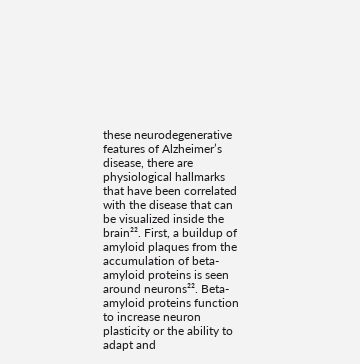these neurodegenerative features of Alzheimer’s disease, there are physiological hallmarks that have been correlated with the disease that can be visualized inside the brain²². First, a buildup of amyloid plaques from the accumulation of beta-amyloid proteins is seen around neurons²². Beta-amyloid proteins function to increase neuron plasticity or the ability to adapt and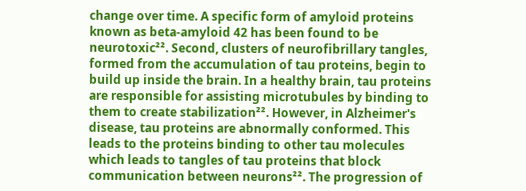change over time. A specific form of amyloid proteins known as beta-amyloid 42 has been found to be neurotoxic²². Second, clusters of neurofibrillary tangles, formed from the accumulation of tau proteins, begin to build up inside the brain. In a healthy brain, tau proteins are responsible for assisting microtubules by binding to them to create stabilization²². However, in Alzheimer's disease, tau proteins are abnormally conformed. This leads to the proteins binding to other tau molecules which leads to tangles of tau proteins that block communication between neurons²². The progression of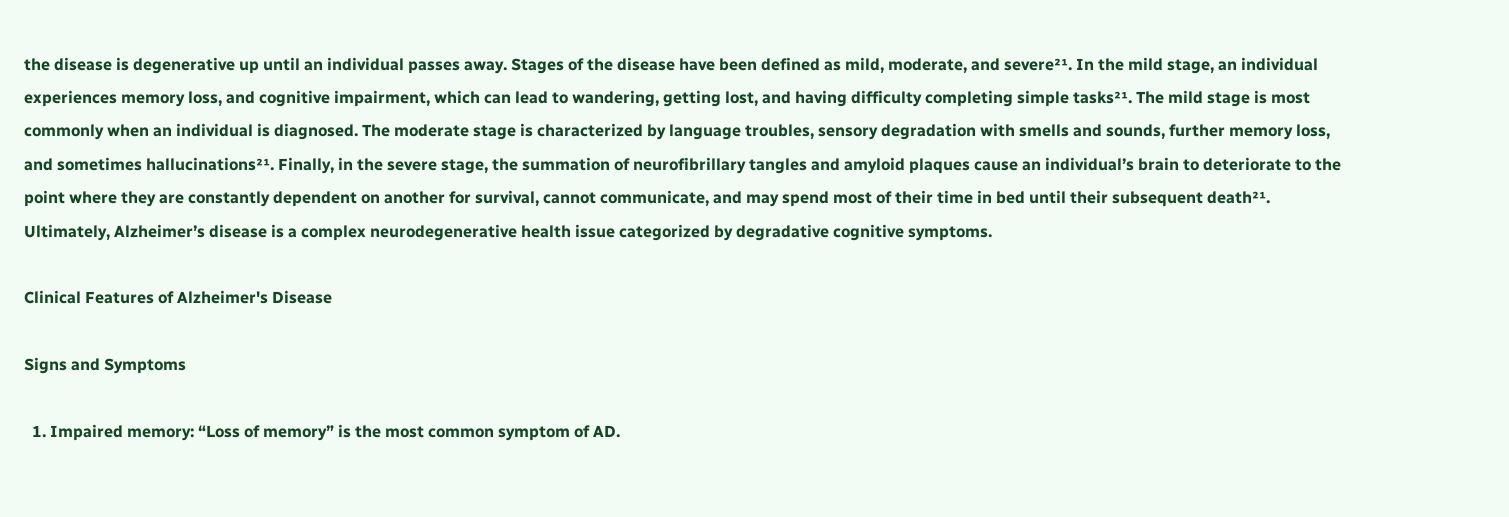the disease is degenerative up until an individual passes away. Stages of the disease have been defined as mild, moderate, and severe²¹. In the mild stage, an individual experiences memory loss, and cognitive impairment, which can lead to wandering, getting lost, and having difficulty completing simple tasks²¹. The mild stage is most commonly when an individual is diagnosed. The moderate stage is characterized by language troubles, sensory degradation with smells and sounds, further memory loss, and sometimes hallucinations²¹. Finally, in the severe stage, the summation of neurofibrillary tangles and amyloid plaques cause an individual’s brain to deteriorate to the point where they are constantly dependent on another for survival, cannot communicate, and may spend most of their time in bed until their subsequent death²¹. Ultimately, Alzheimer’s disease is a complex neurodegenerative health issue categorized by degradative cognitive symptoms.

Clinical Features of Alzheimer's Disease

Signs and Symptoms

  1. Impaired memory: “Loss of memory” is the most common symptom of AD.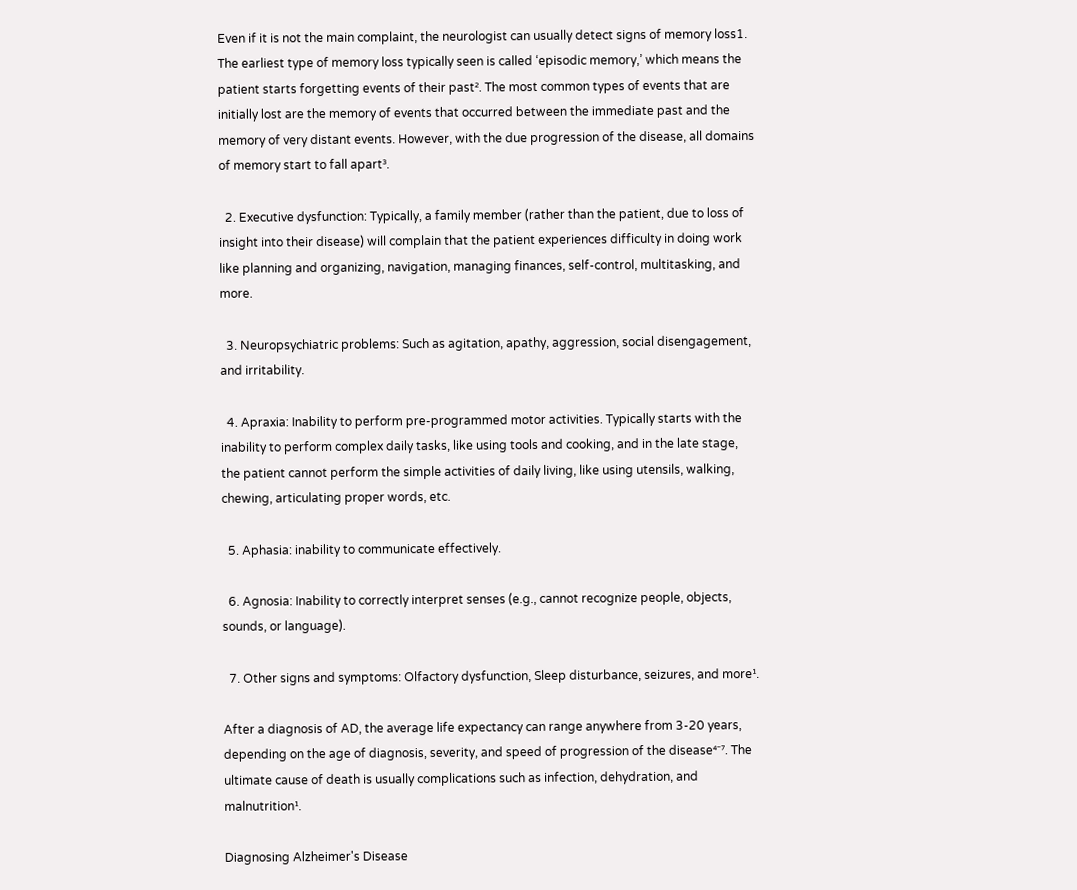Even if it is not the main complaint, the neurologist can usually detect signs of memory loss1. The earliest type of memory loss typically seen is called ‘episodic memory,’ which means the patient starts forgetting events of their past². The most common types of events that are initially lost are the memory of events that occurred between the immediate past and the memory of very distant events. However, with the due progression of the disease, all domains of memory start to fall apart³.

  2. Executive dysfunction: Typically, a family member (rather than the patient, due to loss of insight into their disease) will complain that the patient experiences difficulty in doing work like planning and organizing, navigation, managing finances, self-control, multitasking, and more.

  3. Neuropsychiatric problems: Such as agitation, apathy, aggression, social disengagement, and irritability.

  4. Apraxia: Inability to perform pre-programmed motor activities. Typically starts with the inability to perform complex daily tasks, like using tools and cooking, and in the late stage, the patient cannot perform the simple activities of daily living, like using utensils, walking, chewing, articulating proper words, etc.

  5. Aphasia: inability to communicate effectively.

  6. Agnosia: Inability to correctly interpret senses (e.g., cannot recognize people, objects, sounds, or language).

  7. Other signs and symptoms: Olfactory dysfunction, Sleep disturbance, seizures, and more¹.

After a diagnosis of AD, the average life expectancy can range anywhere from 3-20 years, depending on the age of diagnosis, severity, and speed of progression of the disease⁴⁻⁷. The ultimate cause of death is usually complications such as infection, dehydration, and malnutrition¹.

Diagnosing Alzheimer's Disease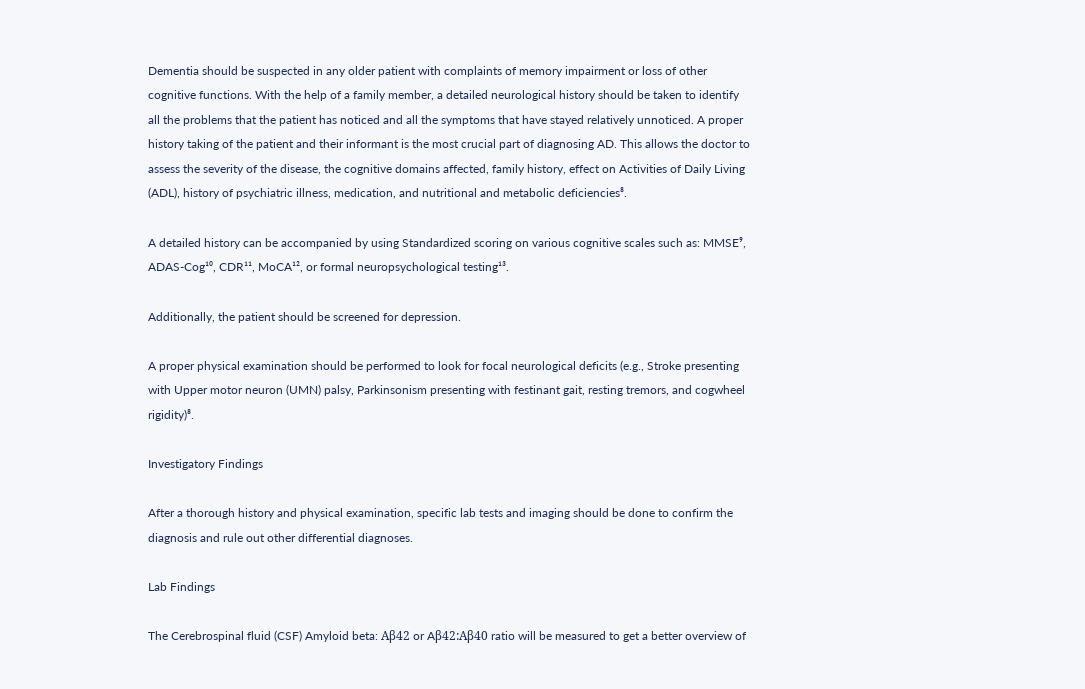Dementia should be suspected in any older patient with complaints of memory impairment or loss of other cognitive functions. With the help of a family member, a detailed neurological history should be taken to identify all the problems that the patient has noticed and all the symptoms that have stayed relatively unnoticed. A proper history taking of the patient and their informant is the most crucial part of diagnosing AD. This allows the doctor to assess the severity of the disease, the cognitive domains affected, family history, effect on Activities of Daily Living (ADL), history of psychiatric illness, medication, and nutritional and metabolic deficiencies⁸.

A detailed history can be accompanied by using Standardized scoring on various cognitive scales such as: MMSE⁹, ADAS-Cog¹⁰, CDR¹¹, MoCA¹², or formal neuropsychological testing¹³.

Additionally, the patient should be screened for depression.

A proper physical examination should be performed to look for focal neurological deficits (e.g., Stroke presenting with Upper motor neuron (UMN) palsy, Parkinsonism presenting with festinant gait, resting tremors, and cogwheel rigidity)⁸.

Investigatory Findings

After a thorough history and physical examination, specific lab tests and imaging should be done to confirm the diagnosis and rule out other differential diagnoses.

Lab Findings

The Cerebrospinal fluid (CSF) Amyloid beta: Aβ42 or Aβ42:Aβ40 ratio will be measured to get a better overview of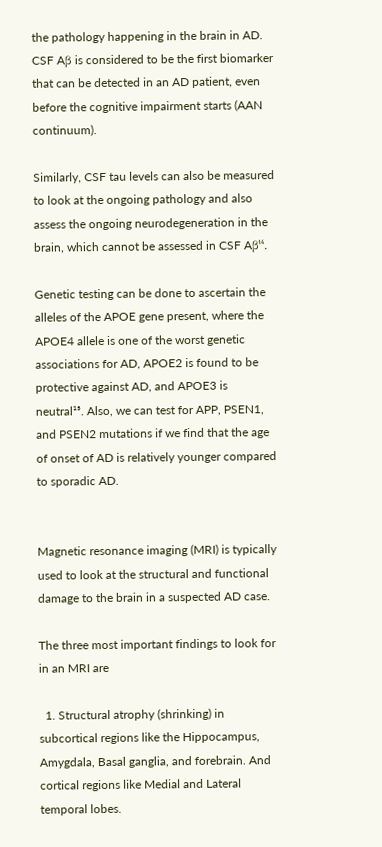the pathology happening in the brain in AD. CSF Aβ is considered to be the first biomarker that can be detected in an AD patient, even before the cognitive impairment starts (AAN continuum).

Similarly, CSF tau levels can also be measured to look at the ongoing pathology and also assess the ongoing neurodegeneration in the brain, which cannot be assessed in CSF Aβ¹⁴.

Genetic testing can be done to ascertain the alleles of the APOE gene present, where the APOE4 allele is one of the worst genetic associations for AD, APOE2 is found to be protective against AD, and APOE3 is neutral¹⁵. Also, we can test for APP, PSEN1, and PSEN2 mutations if we find that the age of onset of AD is relatively younger compared to sporadic AD.


Magnetic resonance imaging (MRI) is typically used to look at the structural and functional damage to the brain in a suspected AD case.

The three most important findings to look for in an MRI are

  1. Structural atrophy (shrinking) in subcortical regions like the Hippocampus, Amygdala, Basal ganglia, and forebrain. And cortical regions like Medial and Lateral temporal lobes.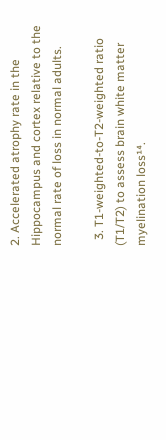2. Accelerated atrophy rate in the Hippocampus and cortex relative to the normal rate of loss in normal adults.

  3. T1-weighted-to-T2-weighted ratio (T1/T2) to assess brain white matter myelination loss¹⁴.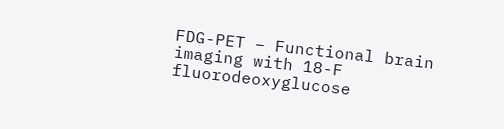FDG-PET – Functional brain imaging with 18-F fluorodeoxyglucose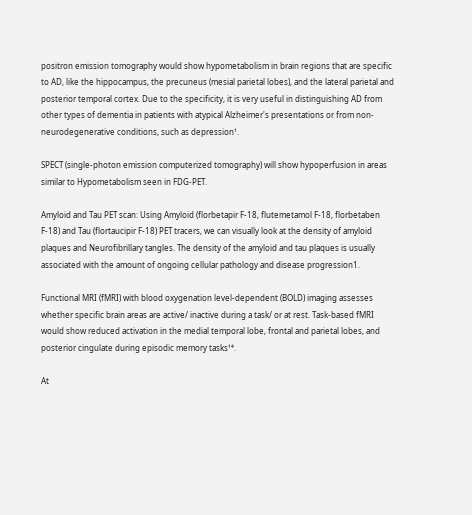positron emission tomography would show hypometabolism in brain regions that are specific to AD, like the hippocampus, the precuneus (mesial parietal lobes), and the lateral parietal and posterior temporal cortex. Due to the specificity, it is very useful in distinguishing AD from other types of dementia in patients with atypical Alzheimer's presentations or from non-neurodegenerative conditions, such as depression¹.

SPECT (single-photon emission computerized tomography) will show hypoperfusion in areas similar to Hypometabolism seen in FDG-PET.

Amyloid and Tau PET scan: Using Amyloid (florbetapir F-18, flutemetamol F-18, florbetaben F-18) and Tau (flortaucipir F-18) PET tracers, we can visually look at the density of amyloid plaques and Neurofibrillary tangles. The density of the amyloid and tau plaques is usually associated with the amount of ongoing cellular pathology and disease progression1.

Functional MRI (fMRI) with blood oxygenation level-dependent (BOLD) imaging assesses whether specific brain areas are active/ inactive during a task/ or at rest. Task-based fMRI would show reduced activation in the medial temporal lobe, frontal and parietal lobes, and posterior cingulate during episodic memory tasks¹⁴.

At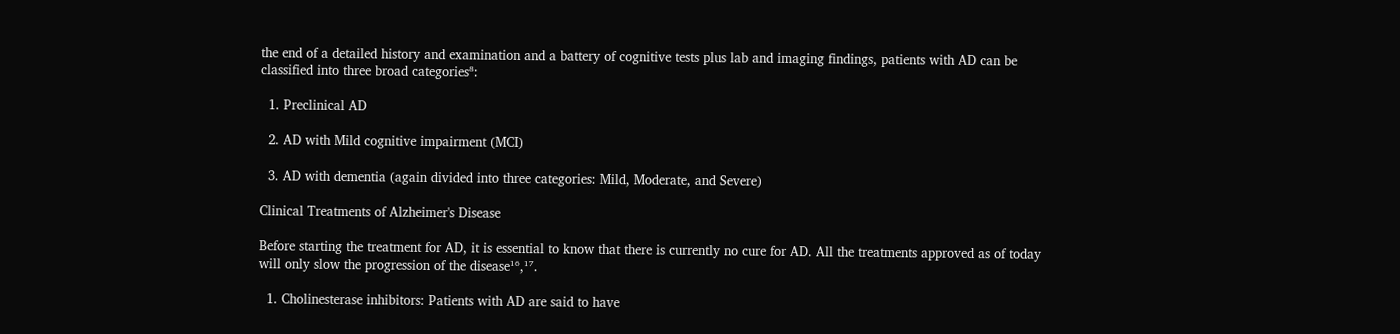the end of a detailed history and examination and a battery of cognitive tests plus lab and imaging findings, patients with AD can be classified into three broad categories⁸:

  1. Preclinical AD

  2. AD with Mild cognitive impairment (MCI)

  3. AD with dementia (again divided into three categories: Mild, Moderate, and Severe)

Clinical Treatments of Alzheimer's Disease

Before starting the treatment for AD, it is essential to know that there is currently no cure for AD. All the treatments approved as of today will only slow the progression of the disease¹⁶,¹⁷.

  1. Cholinesterase inhibitors: Patients with AD are said to have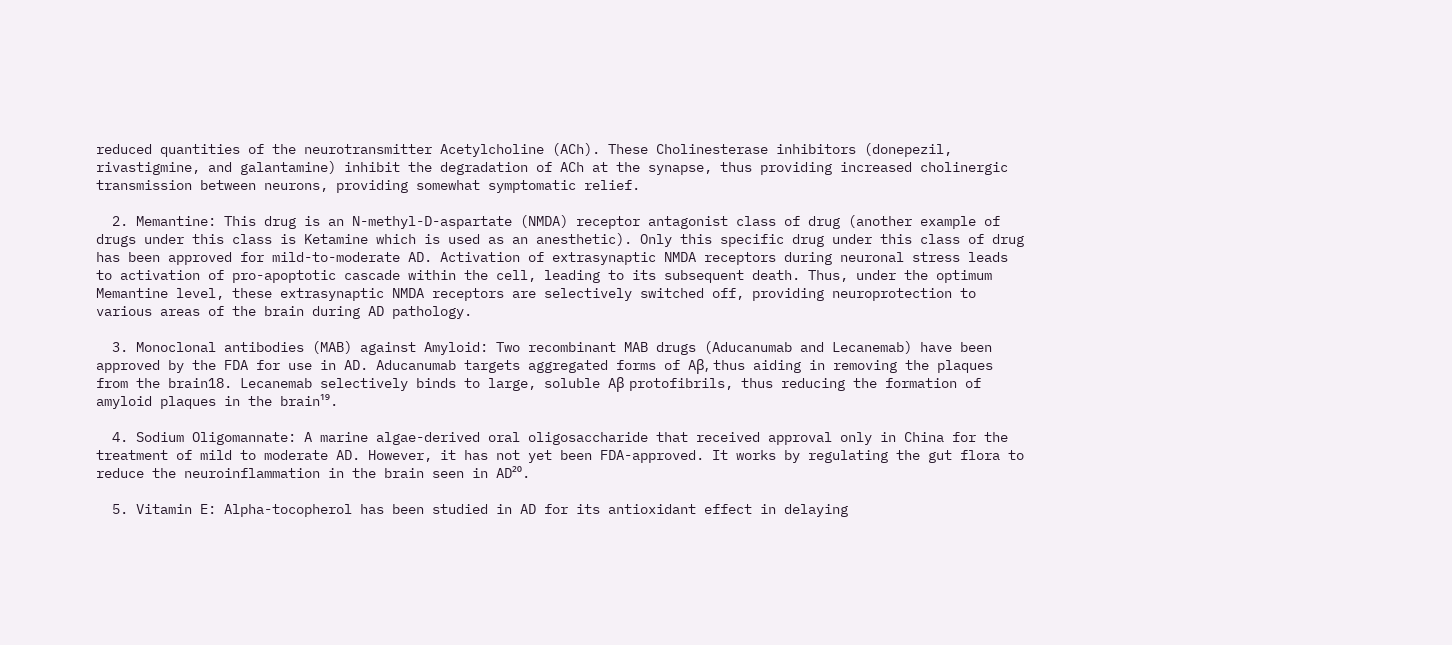reduced quantities of the neurotransmitter Acetylcholine (ACh). These Cholinesterase inhibitors (donepezil, rivastigmine, and galantamine) inhibit the degradation of ACh at the synapse, thus providing increased cholinergic transmission between neurons, providing somewhat symptomatic relief.

  2. Memantine: This drug is an N-methyl-D-aspartate (NMDA) receptor antagonist class of drug (another example of drugs under this class is Ketamine which is used as an anesthetic). Only this specific drug under this class of drug has been approved for mild-to-moderate AD. Activation of extrasynaptic NMDA receptors during neuronal stress leads to activation of pro-apoptotic cascade within the cell, leading to its subsequent death. Thus, under the optimum Memantine level, these extrasynaptic NMDA receptors are selectively switched off, providing neuroprotection to various areas of the brain during AD pathology.

  3. Monoclonal antibodies (MAB) against Amyloid: Two recombinant MAB drugs (Aducanumab and Lecanemab) have been approved by the FDA for use in AD. Aducanumab targets aggregated forms of Aβ, thus aiding in removing the plaques from the brain18. Lecanemab selectively binds to large, soluble Aβ protofibrils, thus reducing the formation of amyloid plaques in the brain¹⁹.

  4. Sodium Oligomannate: A marine algae-derived oral oligosaccharide that received approval only in China for the treatment of mild to moderate AD. However, it has not yet been FDA-approved. It works by regulating the gut flora to reduce the neuroinflammation in the brain seen in AD²⁰.

  5. Vitamin E: Alpha-tocopherol has been studied in AD for its antioxidant effect in delaying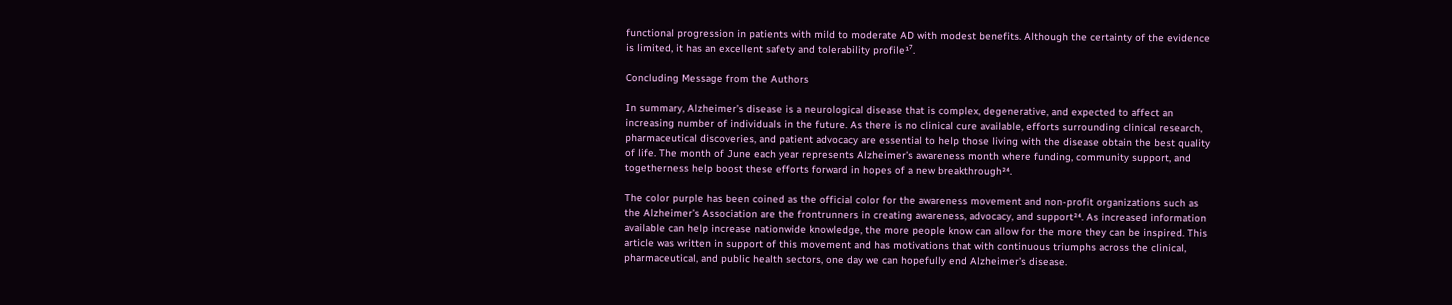functional progression in patients with mild to moderate AD with modest benefits. Although the certainty of the evidence is limited, it has an excellent safety and tolerability profile¹⁷.

Concluding Message from the Authors

In summary, Alzheimer’s disease is a neurological disease that is complex, degenerative, and expected to affect an increasing number of individuals in the future. As there is no clinical cure available, efforts surrounding clinical research, pharmaceutical discoveries, and patient advocacy are essential to help those living with the disease obtain the best quality of life. The month of June each year represents Alzheimer’s awareness month where funding, community support, and togetherness help boost these efforts forward in hopes of a new breakthrough²⁴.

The color purple has been coined as the official color for the awareness movement and non-profit organizations such as the Alzheimer’s Association are the frontrunners in creating awareness, advocacy, and support²⁴. As increased information available can help increase nationwide knowledge, the more people know can allow for the more they can be inspired. This article was written in support of this movement and has motivations that with continuous triumphs across the clinical, pharmaceutical, and public health sectors, one day we can hopefully end Alzheimer’s disease.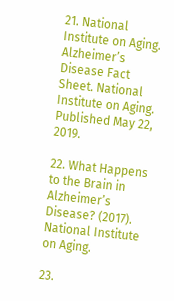21. National Institute on Aging. Alzheimer’s Disease Fact Sheet. National Institute on Aging. Published May 22, 2019.

22. What Happens to the Brain in Alzheimer’s Disease? (2017). National Institute on Aging.

23.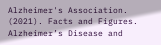Alzheimer's Association. (2021). Facts and Figures. Alzheimer’s Disease and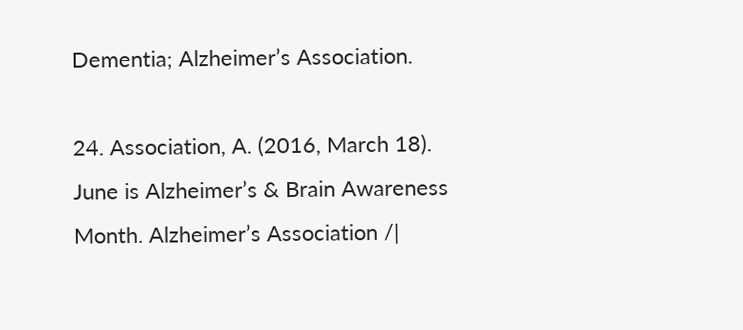Dementia; Alzheimer’s Association.

24. Association, A. (2016, March 18). June is Alzheimer’s & Brain Awareness Month. Alzheimer’s Association /|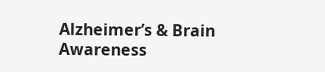Alzheimer’s & Brain Awareness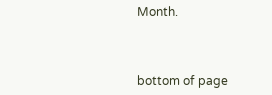Month.



bottom of page